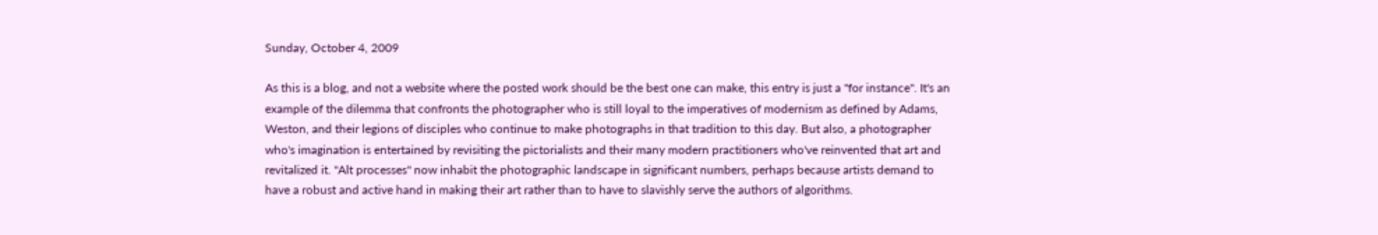Sunday, October 4, 2009

As this is a blog, and not a website where the posted work should be the best one can make, this entry is just a "for instance". It's an example of the dilemma that confronts the photographer who is still loyal to the imperatives of modernism as defined by Adams, Weston, and their legions of disciples who continue to make photographs in that tradition to this day. But also, a photographer who's imagination is entertained by revisiting the pictorialists and their many modern practitioners who've reinvented that art and revitalized it. "Alt processes" now inhabit the photographic landscape in significant numbers, perhaps because artists demand to have a robust and active hand in making their art rather than to have to slavishly serve the authors of algorithms.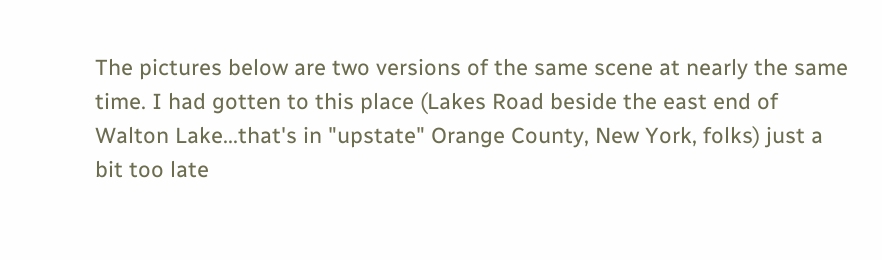The pictures below are two versions of the same scene at nearly the same time. I had gotten to this place (Lakes Road beside the east end of Walton Lake...that's in "upstate" Orange County, New York, folks) just a bit too late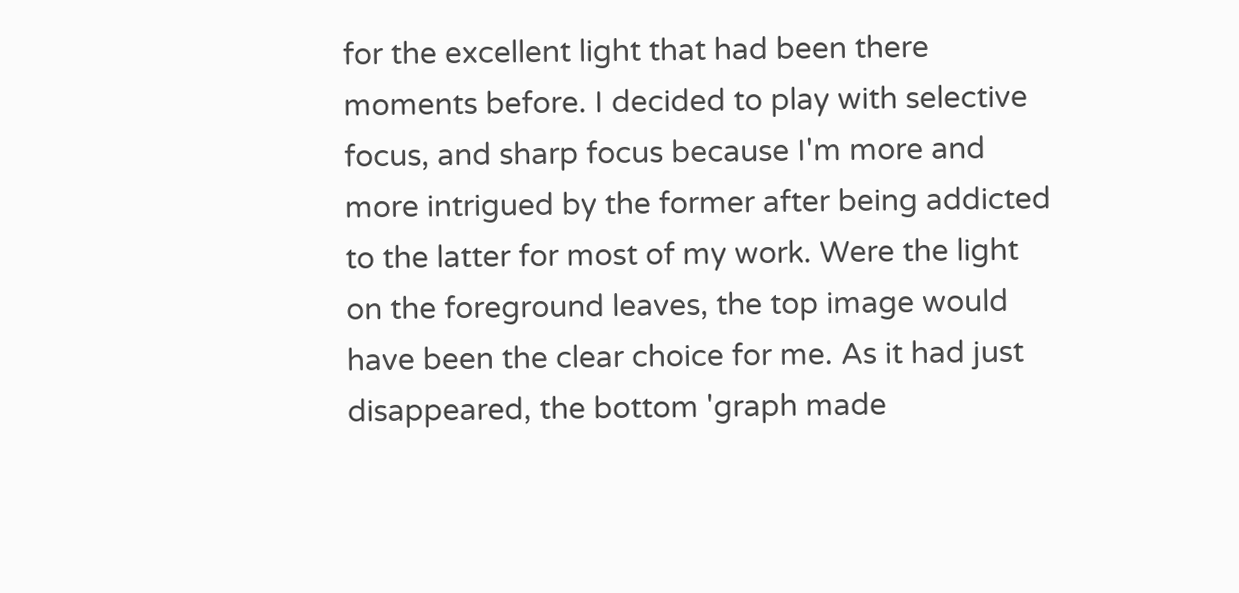for the excellent light that had been there moments before. I decided to play with selective focus, and sharp focus because I'm more and more intrigued by the former after being addicted to the latter for most of my work. Were the light on the foreground leaves, the top image would have been the clear choice for me. As it had just disappeared, the bottom 'graph made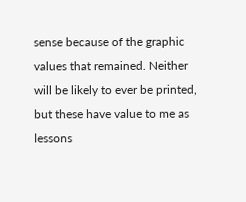sense because of the graphic values that remained. Neither will be likely to ever be printed, but these have value to me as lessons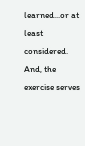learned...or at least considered. And, the exercise serves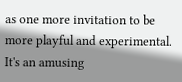as one more invitation to be more playful and experimental. It's an amusing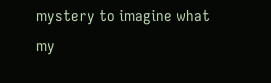mystery to imagine what my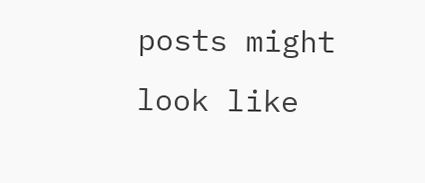posts might look like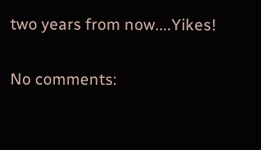two years from now....Yikes!

No comments: